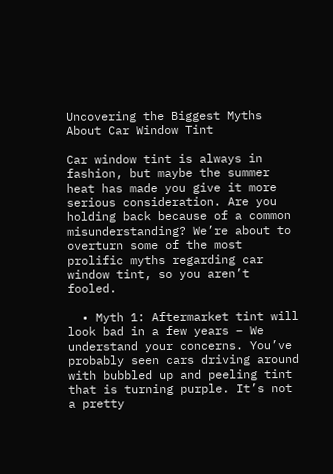Uncovering the Biggest Myths About Car Window Tint

Car window tint is always in fashion, but maybe the summer heat has made you give it more serious consideration. Are you holding back because of a common misunderstanding? We’re about to overturn some of the most prolific myths regarding car window tint, so you aren’t fooled.

  • Myth 1: Aftermarket tint will look bad in a few years – We understand your concerns. You’ve probably seen cars driving around with bubbled up and peeling tint that is turning purple. It’s not a pretty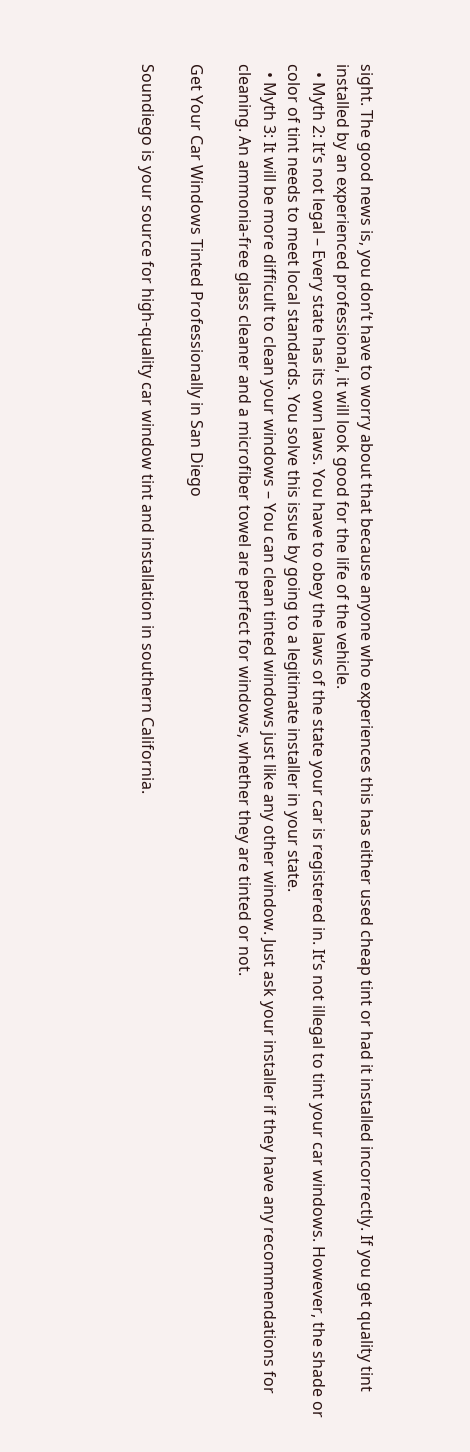sight. The good news is, you don’t have to worry about that because anyone who experiences this has either used cheap tint or had it installed incorrectly. If you get quality tint installed by an experienced professional, it will look good for the life of the vehicle.
  • Myth 2: It’s not legal – Every state has its own laws. You have to obey the laws of the state your car is registered in. It’s not illegal to tint your car windows. However, the shade or color of tint needs to meet local standards. You solve this issue by going to a legitimate installer in your state.
  • Myth 3: It will be more difficult to clean your windows – You can clean tinted windows just like any other window. Just ask your installer if they have any recommendations for cleaning. An ammonia-free glass cleaner and a microfiber towel are perfect for windows, whether they are tinted or not.

Get Your Car Windows Tinted Professionally in San Diego

Soundiego is your source for high-quality car window tint and installation in southern California.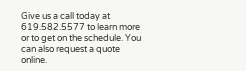Give us a call today at 619.582.5577 to learn more or to get on the schedule. You can also request a quote online.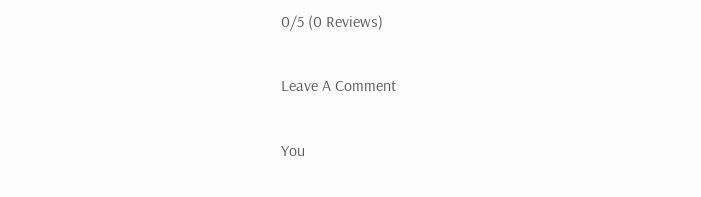0/5 (0 Reviews)

Leave A Comment

You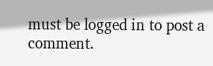must be logged in to post a comment.